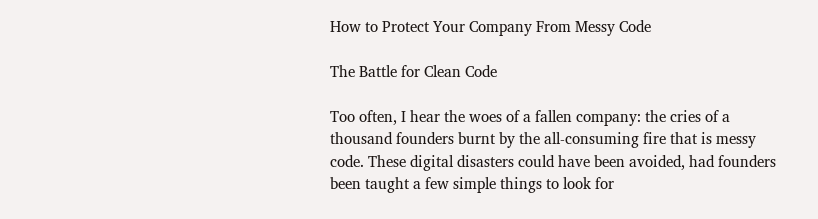How to Protect Your Company From Messy Code

The Battle for Clean Code

Too often, I hear the woes of a fallen company: the cries of a thousand founders burnt by the all-consuming fire that is messy code. These digital disasters could have been avoided, had founders been taught a few simple things to look for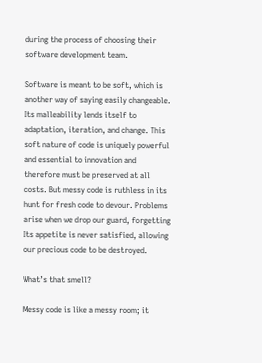during the process of choosing their software development team.

Software is meant to be soft, which is another way of saying easily changeable. Its malleability lends itself to adaptation, iteration, and change. This soft nature of code is uniquely powerful and essential to innovation and therefore must be preserved at all costs. But messy code is ruthless in its hunt for fresh code to devour. Problems arise when we drop our guard, forgetting Its appetite is never satisfied, allowing our precious code to be destroyed.

What’s that smell?

Messy code is like a messy room; it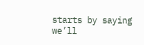starts by saying we’ll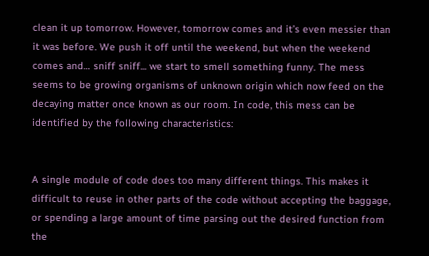clean it up tomorrow. However, tomorrow comes and it’s even messier than it was before. We push it off until the weekend, but when the weekend comes and… sniff sniff... we start to smell something funny. The mess seems to be growing organisms of unknown origin which now feed on the decaying matter once known as our room. In code, this mess can be identified by the following characteristics:


A single module of code does too many different things. This makes it difficult to reuse in other parts of the code without accepting the baggage, or spending a large amount of time parsing out the desired function from the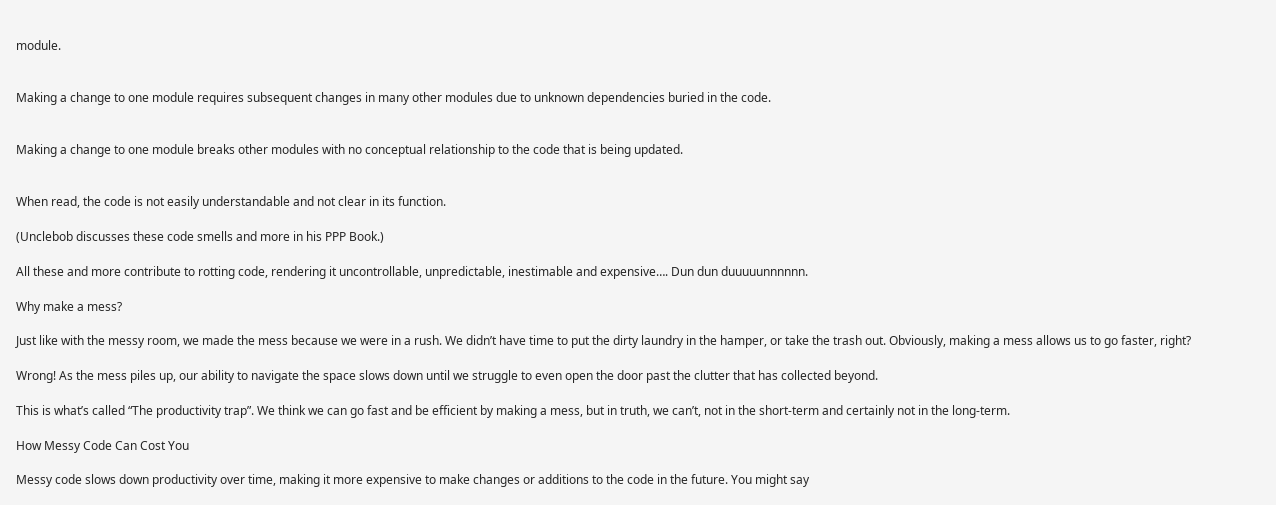module.


Making a change to one module requires subsequent changes in many other modules due to unknown dependencies buried in the code.


Making a change to one module breaks other modules with no conceptual relationship to the code that is being updated.


When read, the code is not easily understandable and not clear in its function.

(Unclebob discusses these code smells and more in his PPP Book.)

All these and more contribute to rotting code, rendering it uncontrollable, unpredictable, inestimable and expensive…. Dun dun duuuuunnnnnn.

Why make a mess?

Just like with the messy room, we made the mess because we were in a rush. We didn’t have time to put the dirty laundry in the hamper, or take the trash out. Obviously, making a mess allows us to go faster, right?

Wrong! As the mess piles up, our ability to navigate the space slows down until we struggle to even open the door past the clutter that has collected beyond.

This is what’s called “The productivity trap”. We think we can go fast and be efficient by making a mess, but in truth, we can’t, not in the short-term and certainly not in the long-term.

How Messy Code Can Cost You

Messy code slows down productivity over time, making it more expensive to make changes or additions to the code in the future. You might say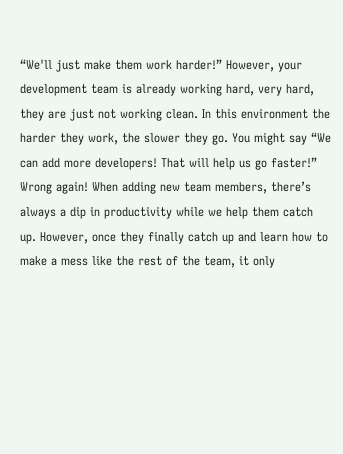“We'll just make them work harder!” However, your development team is already working hard, very hard, they are just not working clean. In this environment the harder they work, the slower they go. You might say “We can add more developers! That will help us go faster!” Wrong again! When adding new team members, there’s always a dip in productivity while we help them catch up. However, once they finally catch up and learn how to make a mess like the rest of the team, it only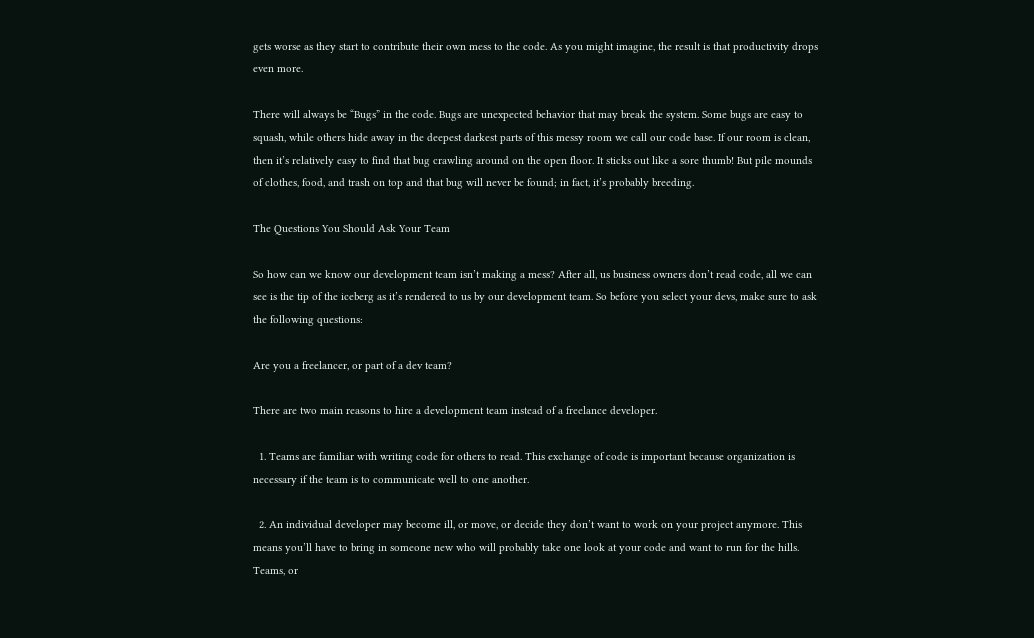gets worse as they start to contribute their own mess to the code. As you might imagine, the result is that productivity drops even more.

There will always be “Bugs” in the code. Bugs are unexpected behavior that may break the system. Some bugs are easy to squash, while others hide away in the deepest darkest parts of this messy room we call our code base. If our room is clean, then it’s relatively easy to find that bug crawling around on the open floor. It sticks out like a sore thumb! But pile mounds of clothes, food, and trash on top and that bug will never be found; in fact, it’s probably breeding.

The Questions You Should Ask Your Team

So how can we know our development team isn’t making a mess? After all, us business owners don’t read code, all we can see is the tip of the iceberg as it’s rendered to us by our development team. So before you select your devs, make sure to ask the following questions:

Are you a freelancer, or part of a dev team?

There are two main reasons to hire a development team instead of a freelance developer.

  1. Teams are familiar with writing code for others to read. This exchange of code is important because organization is necessary if the team is to communicate well to one another.

  2. An individual developer may become ill, or move, or decide they don’t want to work on your project anymore. This means you’ll have to bring in someone new who will probably take one look at your code and want to run for the hills. Teams, or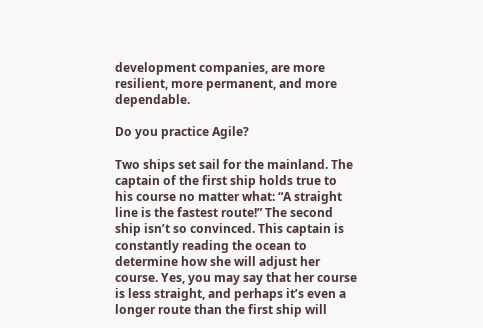development companies, are more resilient, more permanent, and more dependable.

Do you practice Agile?

Two ships set sail for the mainland. The captain of the first ship holds true to his course no matter what: “A straight line is the fastest route!” The second ship isn’t so convinced. This captain is constantly reading the ocean to determine how she will adjust her course. Yes, you may say that her course is less straight, and perhaps it’s even a longer route than the first ship will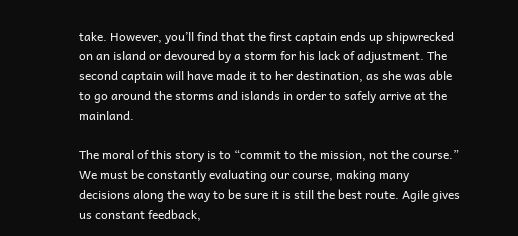take. However, you’ll find that the first captain ends up shipwrecked on an island or devoured by a storm for his lack of adjustment. The second captain will have made it to her destination, as she was able to go around the storms and islands in order to safely arrive at the mainland.

The moral of this story is to “commit to the mission, not the course.” We must be constantly evaluating our course, making many decisions along the way to be sure it is still the best route. Agile gives us constant feedback,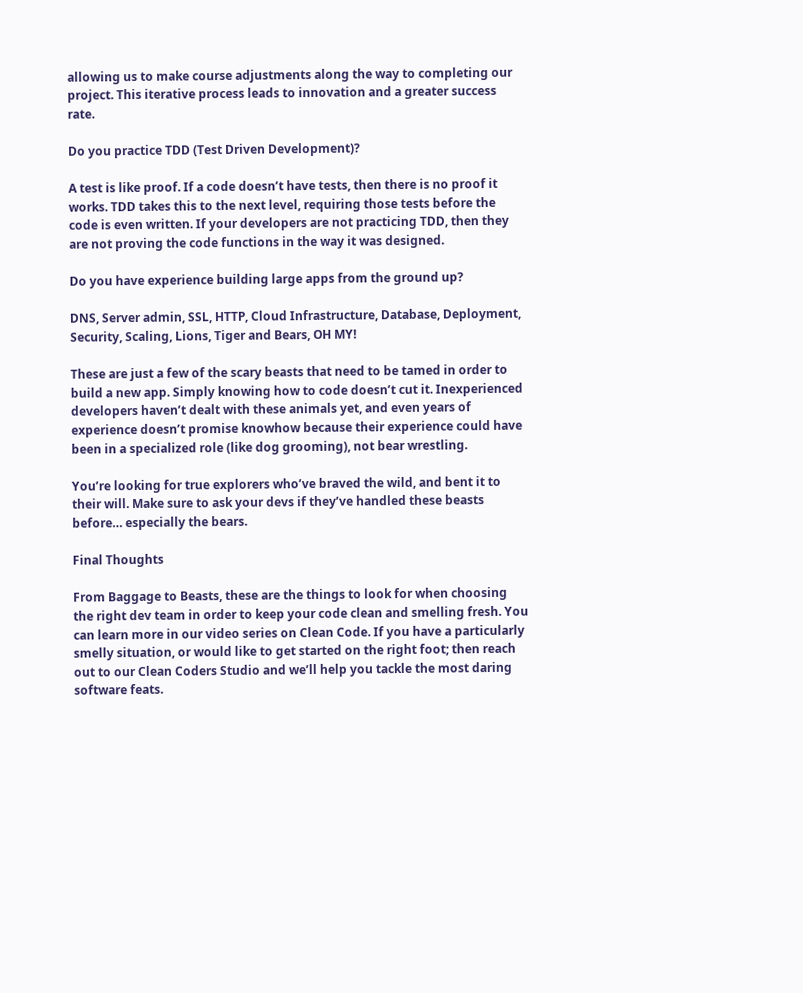allowing us to make course adjustments along the way to completing our project. This iterative process leads to innovation and a greater success rate.

Do you practice TDD (Test Driven Development)?

A test is like proof. If a code doesn’t have tests, then there is no proof it works. TDD takes this to the next level, requiring those tests before the code is even written. If your developers are not practicing TDD, then they are not proving the code functions in the way it was designed.

Do you have experience building large apps from the ground up?

DNS, Server admin, SSL, HTTP, Cloud Infrastructure, Database, Deployment, Security, Scaling, Lions, Tiger and Bears, OH MY!

These are just a few of the scary beasts that need to be tamed in order to build a new app. Simply knowing how to code doesn’t cut it. Inexperienced developers haven’t dealt with these animals yet, and even years of experience doesn’t promise knowhow because their experience could have been in a specialized role (like dog grooming), not bear wrestling.

You’re looking for true explorers who’ve braved the wild, and bent it to their will. Make sure to ask your devs if they’ve handled these beasts before… especially the bears.

Final Thoughts

From Baggage to Beasts, these are the things to look for when choosing the right dev team in order to keep your code clean and smelling fresh. You can learn more in our video series on Clean Code. If you have a particularly smelly situation, or would like to get started on the right foot; then reach out to our Clean Coders Studio and we’ll help you tackle the most daring software feats.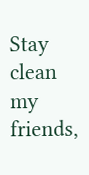Stay clean my friends,